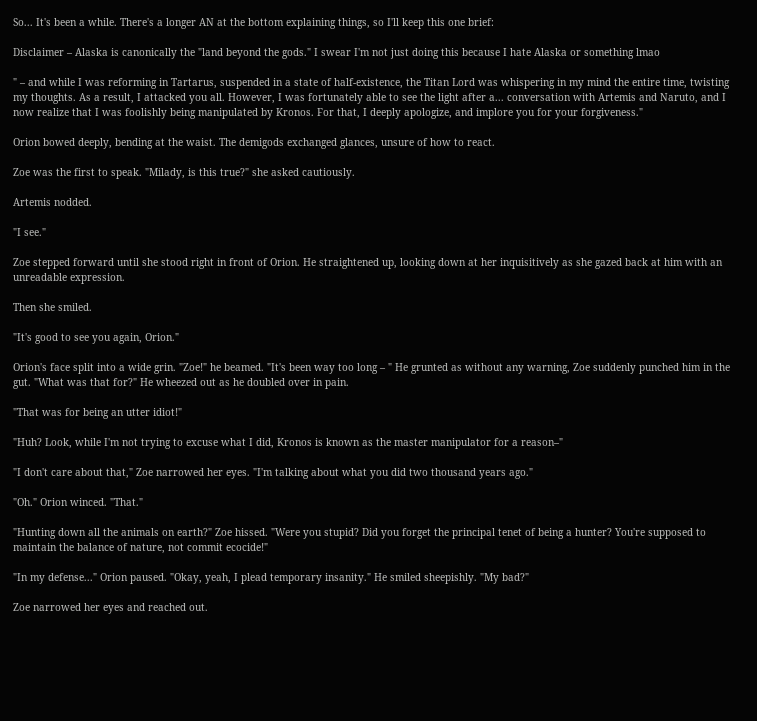So... It's been a while. There's a longer AN at the bottom explaining things, so I'll keep this one brief:

Disclaimer – Alaska is canonically the "land beyond the gods." I swear I'm not just doing this because I hate Alaska or something lmao

" – and while I was reforming in Tartarus, suspended in a state of half-existence, the Titan Lord was whispering in my mind the entire time, twisting my thoughts. As a result, I attacked you all. However, I was fortunately able to see the light after a... conversation with Artemis and Naruto, and I now realize that I was foolishly being manipulated by Kronos. For that, I deeply apologize, and implore you for your forgiveness."

Orion bowed deeply, bending at the waist. The demigods exchanged glances, unsure of how to react.

Zoe was the first to speak. "Milady, is this true?" she asked cautiously.

Artemis nodded.

"I see."

Zoe stepped forward until she stood right in front of Orion. He straightened up, looking down at her inquisitively as she gazed back at him with an unreadable expression.

Then she smiled.

"It's good to see you again, Orion."

Orion's face split into a wide grin. "Zoe!" he beamed. "It's been way too long – " He grunted as without any warning, Zoe suddenly punched him in the gut. "What was that for?" He wheezed out as he doubled over in pain.

"That was for being an utter idiot!"

"Huh? Look, while I'm not trying to excuse what I did, Kronos is known as the master manipulator for a reason–"

"I don't care about that," Zoe narrowed her eyes. "I'm talking about what you did two thousand years ago."

"Oh." Orion winced. "That."

"Hunting down all the animals on earth?" Zoe hissed. "Were you stupid? Did you forget the principal tenet of being a hunter? You're supposed to maintain the balance of nature, not commit ecocide!"

"In my defense..." Orion paused. "Okay, yeah, I plead temporary insanity." He smiled sheepishly. "My bad?"

Zoe narrowed her eyes and reached out.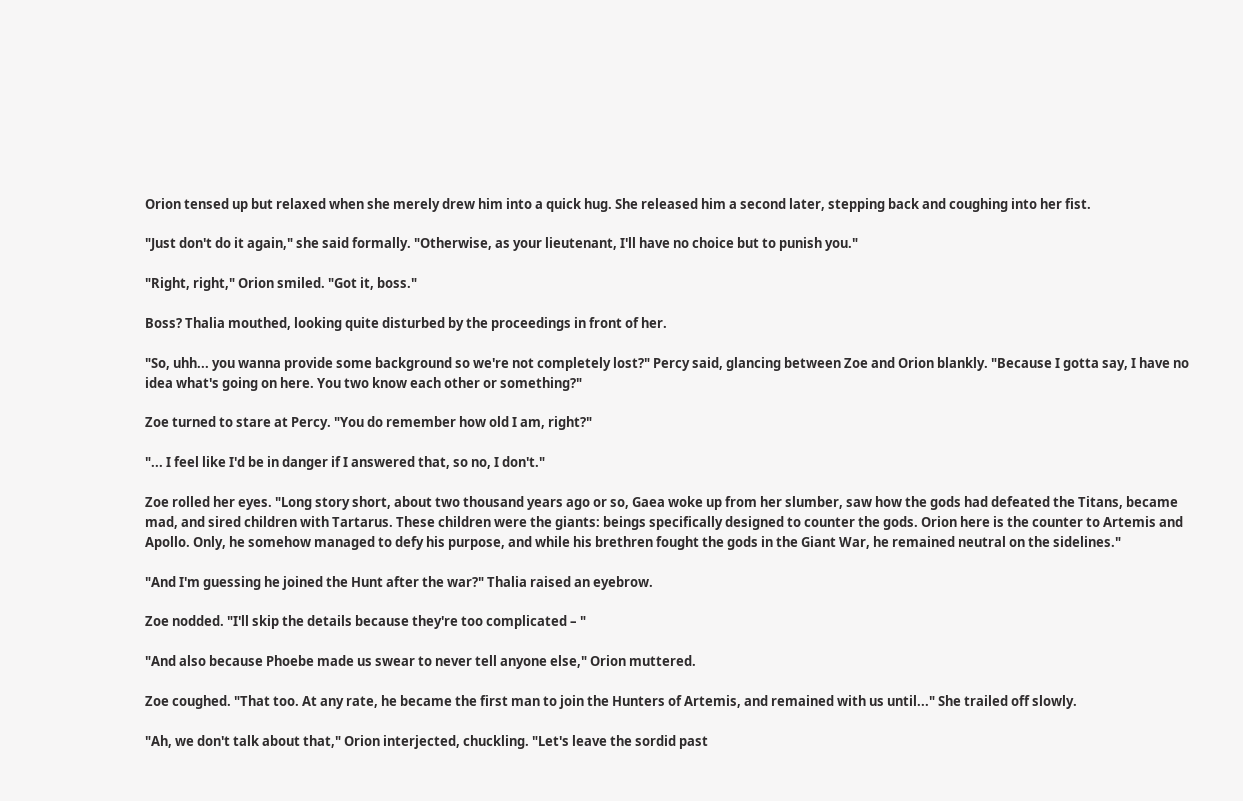Orion tensed up but relaxed when she merely drew him into a quick hug. She released him a second later, stepping back and coughing into her fist.

"Just don't do it again," she said formally. "Otherwise, as your lieutenant, I'll have no choice but to punish you."

"Right, right," Orion smiled. "Got it, boss."

Boss? Thalia mouthed, looking quite disturbed by the proceedings in front of her.

"So, uhh... you wanna provide some background so we're not completely lost?" Percy said, glancing between Zoe and Orion blankly. "Because I gotta say, I have no idea what's going on here. You two know each other or something?"

Zoe turned to stare at Percy. "You do remember how old I am, right?"

"... I feel like I'd be in danger if I answered that, so no, I don't."

Zoe rolled her eyes. "Long story short, about two thousand years ago or so, Gaea woke up from her slumber, saw how the gods had defeated the Titans, became mad, and sired children with Tartarus. These children were the giants: beings specifically designed to counter the gods. Orion here is the counter to Artemis and Apollo. Only, he somehow managed to defy his purpose, and while his brethren fought the gods in the Giant War, he remained neutral on the sidelines."

"And I'm guessing he joined the Hunt after the war?" Thalia raised an eyebrow.

Zoe nodded. "I'll skip the details because they're too complicated – "

"And also because Phoebe made us swear to never tell anyone else," Orion muttered.

Zoe coughed. "That too. At any rate, he became the first man to join the Hunters of Artemis, and remained with us until..." She trailed off slowly.

"Ah, we don't talk about that," Orion interjected, chuckling. "Let's leave the sordid past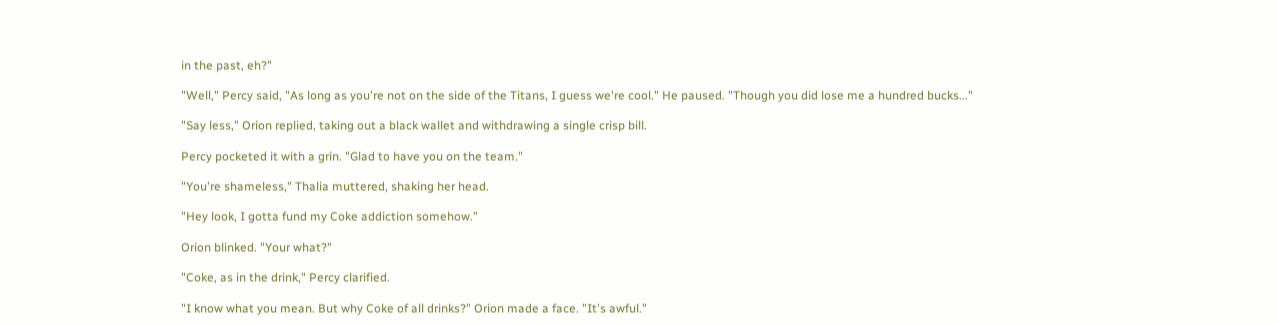in the past, eh?"

"Well," Percy said, "As long as you're not on the side of the Titans, I guess we're cool." He paused. "Though you did lose me a hundred bucks..."

"Say less," Orion replied, taking out a black wallet and withdrawing a single crisp bill.

Percy pocketed it with a grin. "Glad to have you on the team."

"You're shameless," Thalia muttered, shaking her head.

"Hey look, I gotta fund my Coke addiction somehow."

Orion blinked. "Your what?"

"Coke, as in the drink," Percy clarified.

"I know what you mean. But why Coke of all drinks?" Orion made a face. "It's awful."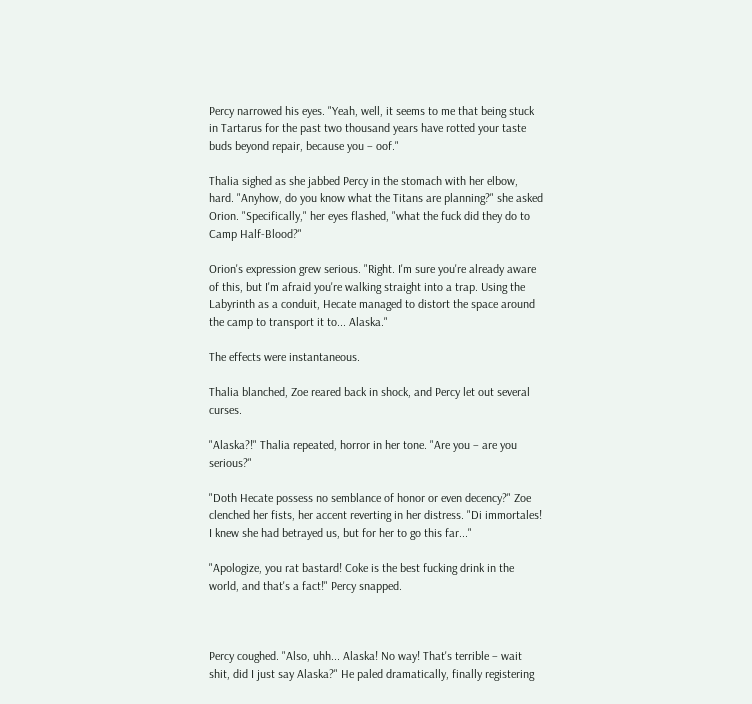Percy narrowed his eyes. "Yeah, well, it seems to me that being stuck in Tartarus for the past two thousand years have rotted your taste buds beyond repair, because you – oof."

Thalia sighed as she jabbed Percy in the stomach with her elbow, hard. "Anyhow, do you know what the Titans are planning?" she asked Orion. "Specifically," her eyes flashed, "what the fuck did they do to Camp Half-Blood?"

Orion's expression grew serious. "Right. I'm sure you're already aware of this, but I'm afraid you're walking straight into a trap. Using the Labyrinth as a conduit, Hecate managed to distort the space around the camp to transport it to... Alaska."

The effects were instantaneous.

Thalia blanched, Zoe reared back in shock, and Percy let out several curses.

"Alaska?!" Thalia repeated, horror in her tone. "Are you – are you serious?"

"Doth Hecate possess no semblance of honor or even decency?" Zoe clenched her fists, her accent reverting in her distress. "Di immortales! I knew she had betrayed us, but for her to go this far..."

"Apologize, you rat bastard! Coke is the best fucking drink in the world, and that's a fact!" Percy snapped.



Percy coughed. "Also, uhh... Alaska! No way! That's terrible – wait shit, did I just say Alaska?" He paled dramatically, finally registering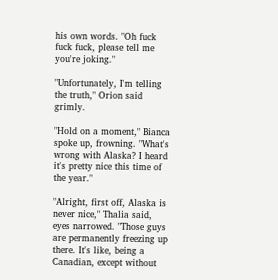his own words. "Oh fuck fuck fuck, please tell me you're joking."

"Unfortunately, I'm telling the truth," Orion said grimly.

"Hold on a moment," Bianca spoke up, frowning. "What's wrong with Alaska? I heard it's pretty nice this time of the year."

"Alright, first off, Alaska is never nice," Thalia said, eyes narrowed. "Those guys are permanently freezing up there. It's like, being a Canadian, except without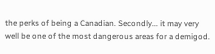the perks of being a Canadian. Secondly... it may very well be one of the most dangerous areas for a demigod.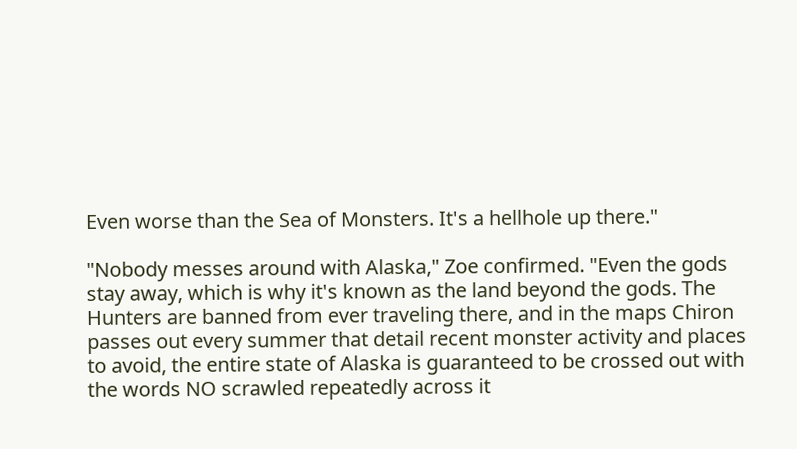Even worse than the Sea of Monsters. It's a hellhole up there."

"Nobody messes around with Alaska," Zoe confirmed. "Even the gods stay away, which is why it's known as the land beyond the gods. The Hunters are banned from ever traveling there, and in the maps Chiron passes out every summer that detail recent monster activity and places to avoid, the entire state of Alaska is guaranteed to be crossed out with the words NO scrawled repeatedly across it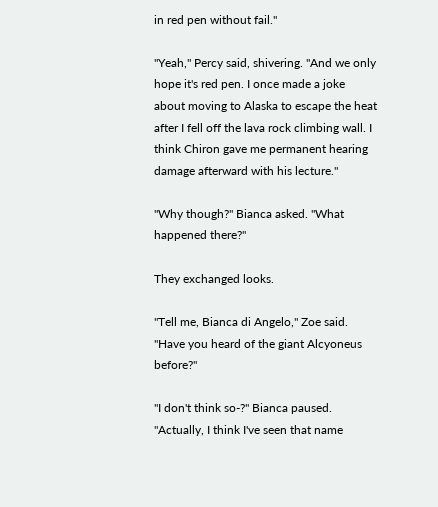in red pen without fail."

"Yeah," Percy said, shivering. "And we only hope it's red pen. I once made a joke about moving to Alaska to escape the heat after I fell off the lava rock climbing wall. I think Chiron gave me permanent hearing damage afterward with his lecture."

"Why though?" Bianca asked. "What happened there?"

They exchanged looks.

"Tell me, Bianca di Angelo," Zoe said. "Have you heard of the giant Alcyoneus before?"

"I don't think so-?" Bianca paused. "Actually, I think I've seen that name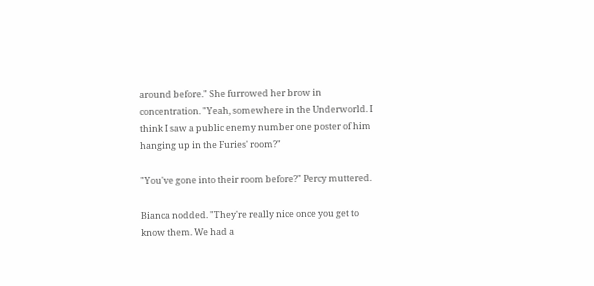around before." She furrowed her brow in concentration. "Yeah, somewhere in the Underworld. I think I saw a public enemy number one poster of him hanging up in the Furies' room?"

"You've gone into their room before?" Percy muttered.

Bianca nodded. "They're really nice once you get to know them. We had a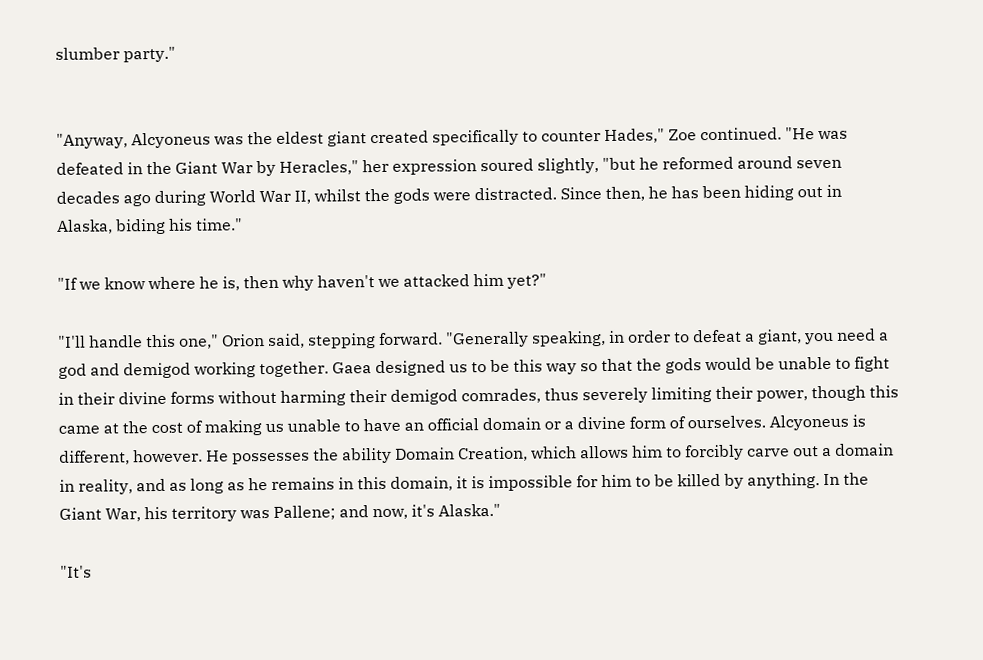slumber party."


"Anyway, Alcyoneus was the eldest giant created specifically to counter Hades," Zoe continued. "He was defeated in the Giant War by Heracles," her expression soured slightly, "but he reformed around seven decades ago during World War II, whilst the gods were distracted. Since then, he has been hiding out in Alaska, biding his time."

"If we know where he is, then why haven't we attacked him yet?"

"I'll handle this one," Orion said, stepping forward. "Generally speaking, in order to defeat a giant, you need a god and demigod working together. Gaea designed us to be this way so that the gods would be unable to fight in their divine forms without harming their demigod comrades, thus severely limiting their power, though this came at the cost of making us unable to have an official domain or a divine form of ourselves. Alcyoneus is different, however. He possesses the ability Domain Creation, which allows him to forcibly carve out a domain in reality, and as long as he remains in this domain, it is impossible for him to be killed by anything. In the Giant War, his territory was Pallene; and now, it's Alaska."

"It's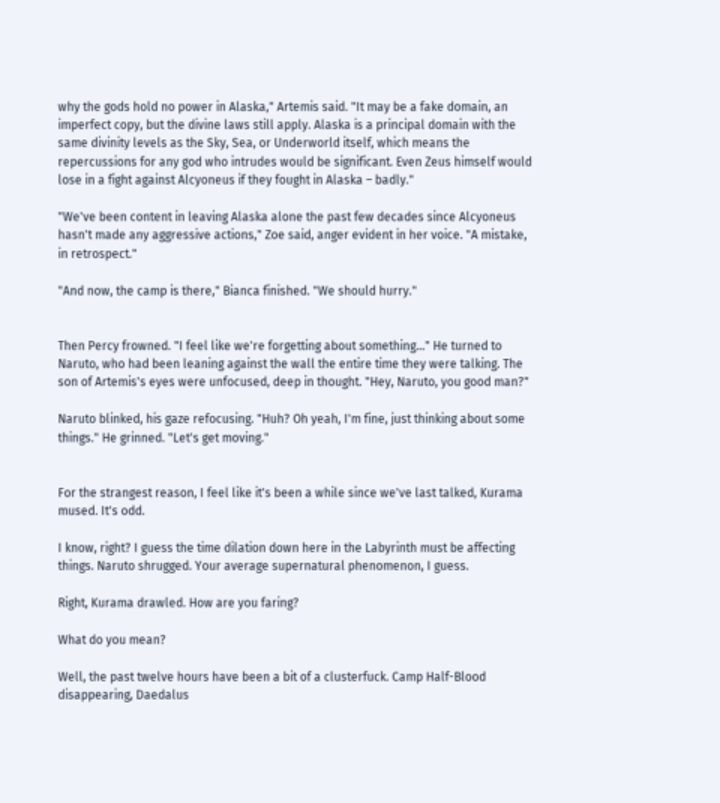why the gods hold no power in Alaska," Artemis said. "It may be a fake domain, an imperfect copy, but the divine laws still apply. Alaska is a principal domain with the same divinity levels as the Sky, Sea, or Underworld itself, which means the repercussions for any god who intrudes would be significant. Even Zeus himself would lose in a fight against Alcyoneus if they fought in Alaska – badly."

"We've been content in leaving Alaska alone the past few decades since Alcyoneus hasn't made any aggressive actions," Zoe said, anger evident in her voice. "A mistake, in retrospect."

"And now, the camp is there," Bianca finished. "We should hurry."


Then Percy frowned. "I feel like we're forgetting about something..." He turned to Naruto, who had been leaning against the wall the entire time they were talking. The son of Artemis's eyes were unfocused, deep in thought. "Hey, Naruto, you good man?"

Naruto blinked, his gaze refocusing. "Huh? Oh yeah, I'm fine, just thinking about some things." He grinned. "Let's get moving."


For the strangest reason, I feel like it's been a while since we've last talked, Kurama mused. It's odd.

I know, right? I guess the time dilation down here in the Labyrinth must be affecting things. Naruto shrugged. Your average supernatural phenomenon, I guess.

Right, Kurama drawled. How are you faring?

What do you mean?

Well, the past twelve hours have been a bit of a clusterfuck. Camp Half-Blood disappearing, Daedalus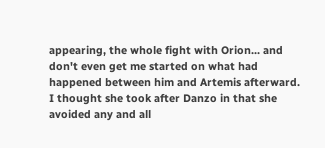appearing, the whole fight with Orion... and don't even get me started on what had happened between him and Artemis afterward. I thought she took after Danzo in that she avoided any and all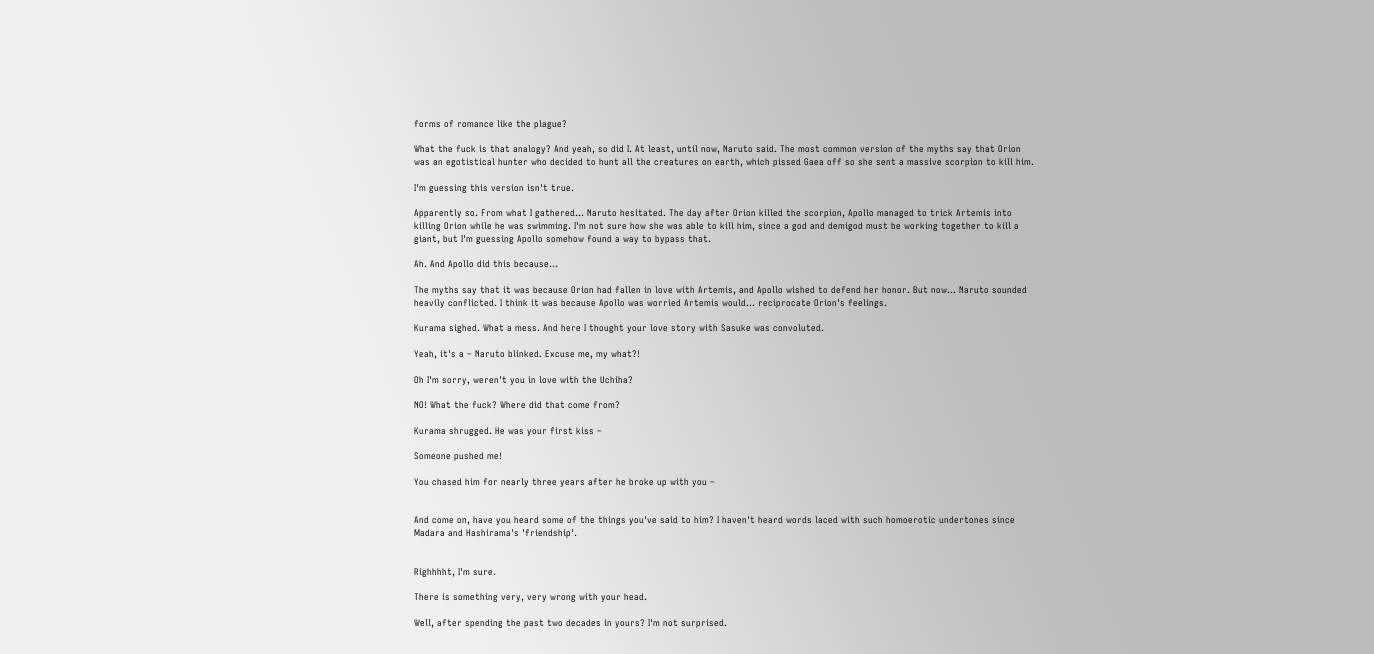forms of romance like the plague?

What the fuck is that analogy? And yeah, so did I. At least, until now, Naruto said. The most common version of the myths say that Orion was an egotistical hunter who decided to hunt all the creatures on earth, which pissed Gaea off so she sent a massive scorpion to kill him.

I'm guessing this version isn't true.

Apparently so. From what I gathered... Naruto hesitated. The day after Orion killed the scorpion, Apollo managed to trick Artemis into killing Orion while he was swimming. I'm not sure how she was able to kill him, since a god and demigod must be working together to kill a giant, but I'm guessing Apollo somehow found a way to bypass that.

Ah. And Apollo did this because...

The myths say that it was because Orion had fallen in love with Artemis, and Apollo wished to defend her honor. But now... Naruto sounded heavily conflicted. I think it was because Apollo was worried Artemis would... reciprocate Orion's feelings.

Kurama sighed. What a mess. And here I thought your love story with Sasuke was convoluted.

Yeah, it's a – Naruto blinked. Excuse me, my what?!

Oh I'm sorry, weren't you in love with the Uchiha?

NO! What the fuck? Where did that come from?

Kurama shrugged. He was your first kiss –

Someone pushed me!

You chased him for nearly three years after he broke up with you –


And come on, have you heard some of the things you've said to him? I haven't heard words laced with such homoerotic undertones since Madara and Hashirama's 'friendship'.


Righhhht, I'm sure.

There is something very, very wrong with your head.

Well, after spending the past two decades in yours? I'm not surprised.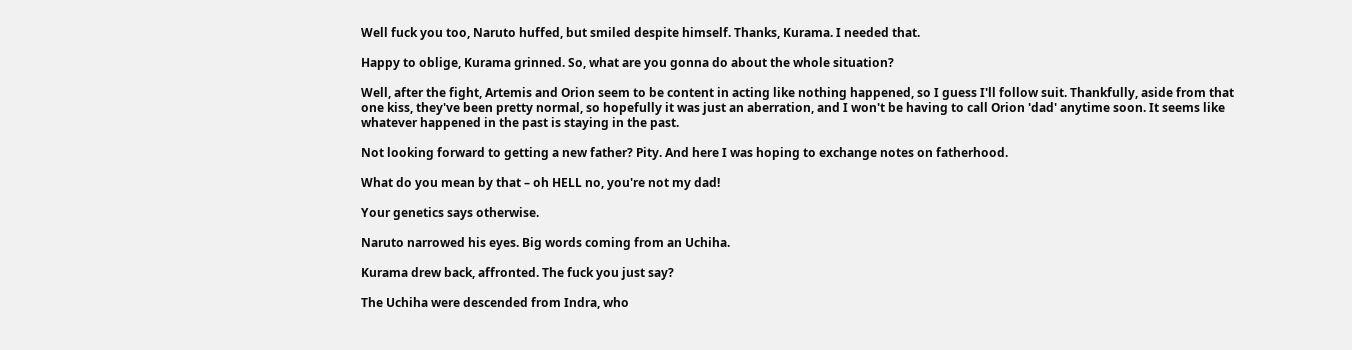Well fuck you too, Naruto huffed, but smiled despite himself. Thanks, Kurama. I needed that.

Happy to oblige, Kurama grinned. So, what are you gonna do about the whole situation?

Well, after the fight, Artemis and Orion seem to be content in acting like nothing happened, so I guess I'll follow suit. Thankfully, aside from that one kiss, they've been pretty normal, so hopefully it was just an aberration, and I won't be having to call Orion 'dad' anytime soon. It seems like whatever happened in the past is staying in the past.

Not looking forward to getting a new father? Pity. And here I was hoping to exchange notes on fatherhood.

What do you mean by that – oh HELL no, you're not my dad!

Your genetics says otherwise.

Naruto narrowed his eyes. Big words coming from an Uchiha.

Kurama drew back, affronted. The fuck you just say?

The Uchiha were descended from Indra, who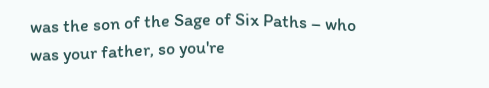was the son of the Sage of Six Paths – who was your father, so you're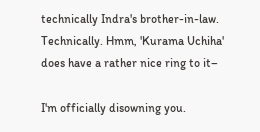technically Indra's brother-in-law. Technically. Hmm, 'Kurama Uchiha' does have a rather nice ring to it–

I'm officially disowning you.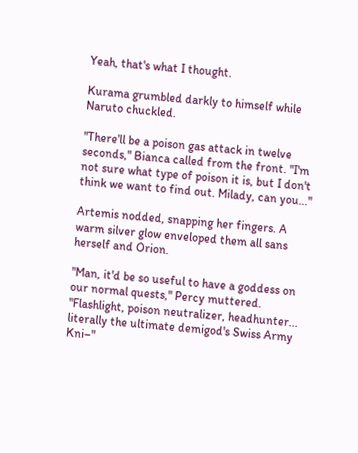Yeah, that's what I thought.

Kurama grumbled darkly to himself while Naruto chuckled.

"There'll be a poison gas attack in twelve seconds," Bianca called from the front. "I'm not sure what type of poison it is, but I don't think we want to find out. Milady, can you..."

Artemis nodded, snapping her fingers. A warm silver glow enveloped them all sans herself and Orion.

"Man, it'd be so useful to have a goddess on our normal quests," Percy muttered. "Flashlight, poison neutralizer, headhunter... literally the ultimate demigod's Swiss Army Kni–"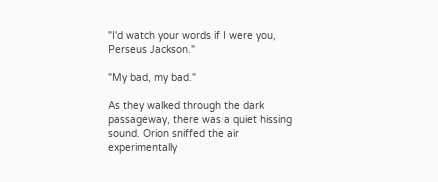"I'd watch your words if I were you, Perseus Jackson."

"My bad, my bad."

As they walked through the dark passageway, there was a quiet hissing sound. Orion sniffed the air experimentally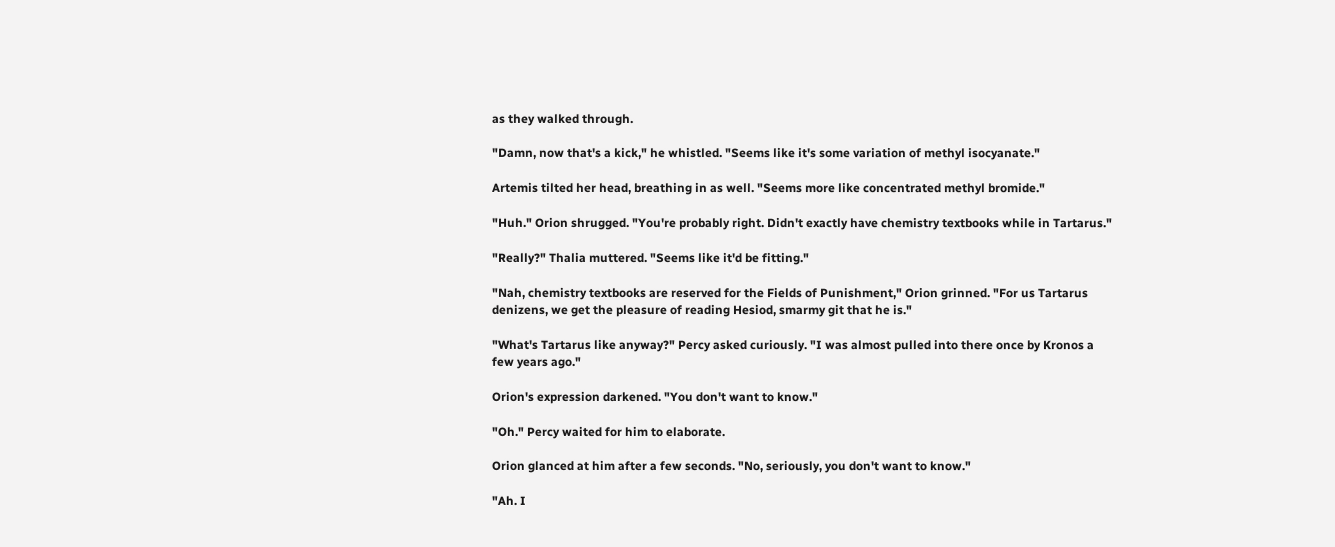as they walked through.

"Damn, now that's a kick," he whistled. "Seems like it's some variation of methyl isocyanate."

Artemis tilted her head, breathing in as well. "Seems more like concentrated methyl bromide."

"Huh." Orion shrugged. "You're probably right. Didn't exactly have chemistry textbooks while in Tartarus."

"Really?" Thalia muttered. "Seems like it'd be fitting."

"Nah, chemistry textbooks are reserved for the Fields of Punishment," Orion grinned. "For us Tartarus denizens, we get the pleasure of reading Hesiod, smarmy git that he is."

"What's Tartarus like anyway?" Percy asked curiously. "I was almost pulled into there once by Kronos a few years ago."

Orion's expression darkened. "You don't want to know."

"Oh." Percy waited for him to elaborate.

Orion glanced at him after a few seconds. "No, seriously, you don't want to know."

"Ah. I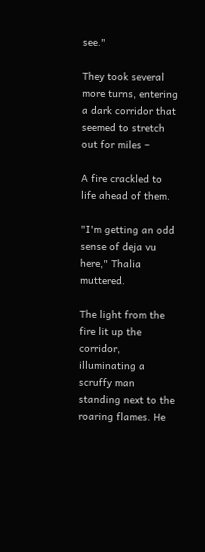see."

They took several more turns, entering a dark corridor that seemed to stretch out for miles –

A fire crackled to life ahead of them.

"I'm getting an odd sense of deja vu here," Thalia muttered.

The light from the fire lit up the corridor, illuminating a scruffy man standing next to the roaring flames. He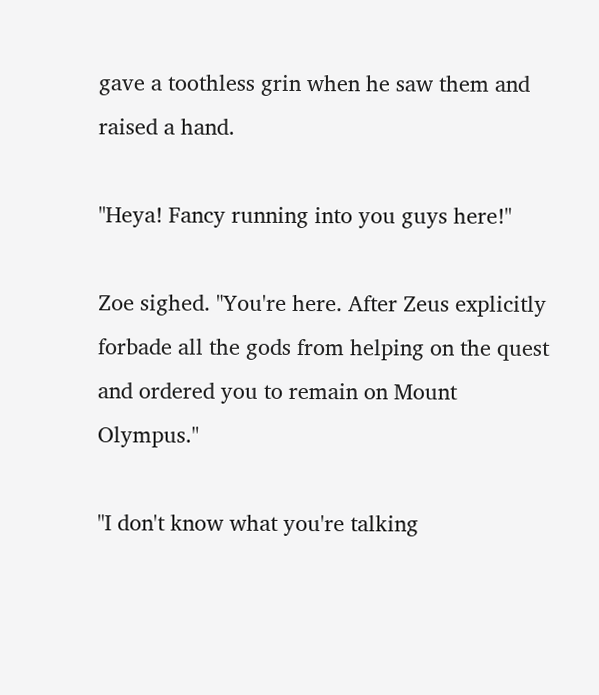gave a toothless grin when he saw them and raised a hand.

"Heya! Fancy running into you guys here!"

Zoe sighed. "You're here. After Zeus explicitly forbade all the gods from helping on the quest and ordered you to remain on Mount Olympus."

"I don't know what you're talking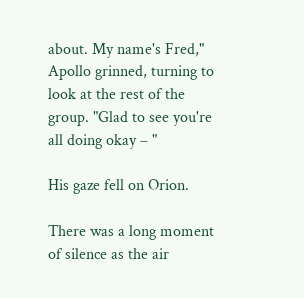about. My name's Fred," Apollo grinned, turning to look at the rest of the group. "Glad to see you're all doing okay – "

His gaze fell on Orion.

There was a long moment of silence as the air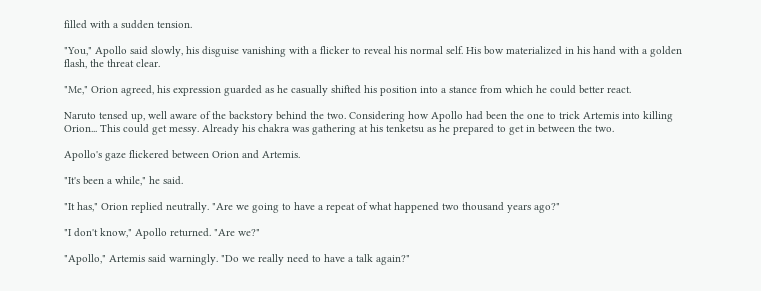filled with a sudden tension.

"You," Apollo said slowly, his disguise vanishing with a flicker to reveal his normal self. His bow materialized in his hand with a golden flash, the threat clear.

"Me," Orion agreed, his expression guarded as he casually shifted his position into a stance from which he could better react.

Naruto tensed up, well aware of the backstory behind the two. Considering how Apollo had been the one to trick Artemis into killing Orion... This could get messy. Already his chakra was gathering at his tenketsu as he prepared to get in between the two.

Apollo's gaze flickered between Orion and Artemis.

"It's been a while," he said.

"It has," Orion replied neutrally. "Are we going to have a repeat of what happened two thousand years ago?"

"I don't know," Apollo returned. "Are we?"

"Apollo," Artemis said warningly. "Do we really need to have a talk again?"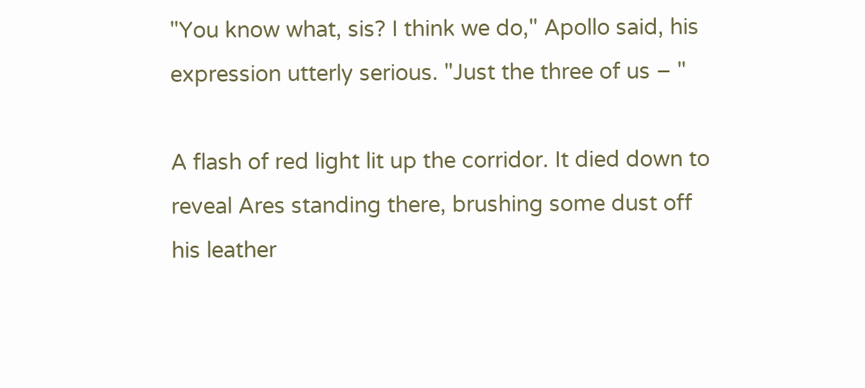"You know what, sis? I think we do," Apollo said, his expression utterly serious. "Just the three of us – "

A flash of red light lit up the corridor. It died down to reveal Ares standing there, brushing some dust off his leather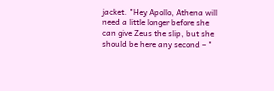jacket. "Hey Apollo, Athena will need a little longer before she can give Zeus the slip, but she should be here any second – "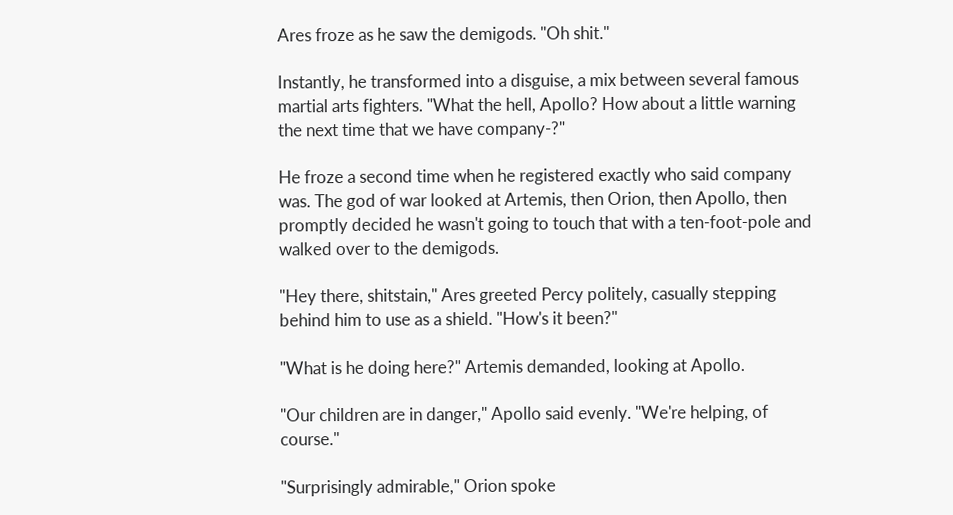Ares froze as he saw the demigods. "Oh shit."

Instantly, he transformed into a disguise, a mix between several famous martial arts fighters. "What the hell, Apollo? How about a little warning the next time that we have company-?"

He froze a second time when he registered exactly who said company was. The god of war looked at Artemis, then Orion, then Apollo, then promptly decided he wasn't going to touch that with a ten-foot-pole and walked over to the demigods.

"Hey there, shitstain," Ares greeted Percy politely, casually stepping behind him to use as a shield. "How's it been?"

"What is he doing here?" Artemis demanded, looking at Apollo.

"Our children are in danger," Apollo said evenly. "We're helping, of course."

"Surprisingly admirable," Orion spoke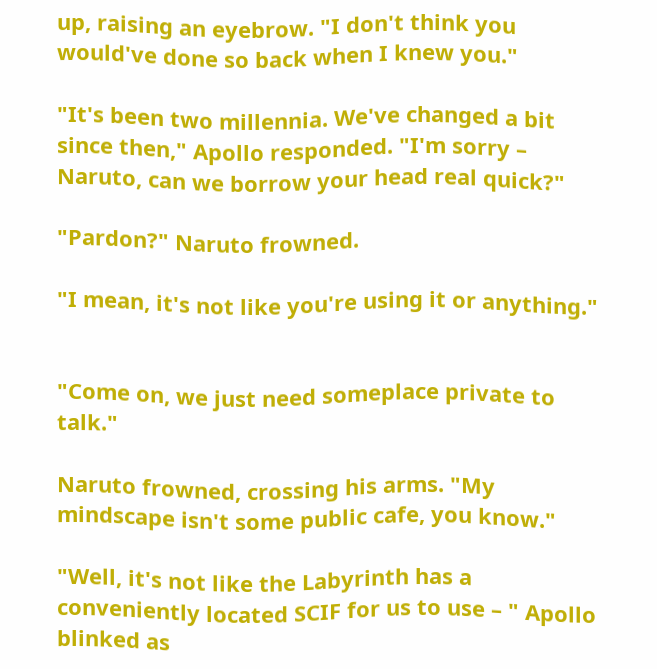up, raising an eyebrow. "I don't think you would've done so back when I knew you."

"It's been two millennia. We've changed a bit since then," Apollo responded. "I'm sorry – Naruto, can we borrow your head real quick?"

"Pardon?" Naruto frowned.

"I mean, it's not like you're using it or anything."


"Come on, we just need someplace private to talk."

Naruto frowned, crossing his arms. "My mindscape isn't some public cafe, you know."

"Well, it's not like the Labyrinth has a conveniently located SCIF for us to use – " Apollo blinked as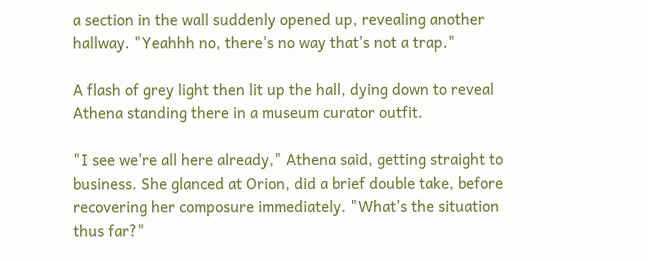a section in the wall suddenly opened up, revealing another hallway. "Yeahhh no, there's no way that's not a trap."

A flash of grey light then lit up the hall, dying down to reveal Athena standing there in a museum curator outfit.

"I see we're all here already," Athena said, getting straight to business. She glanced at Orion, did a brief double take, before recovering her composure immediately. "What's the situation thus far?"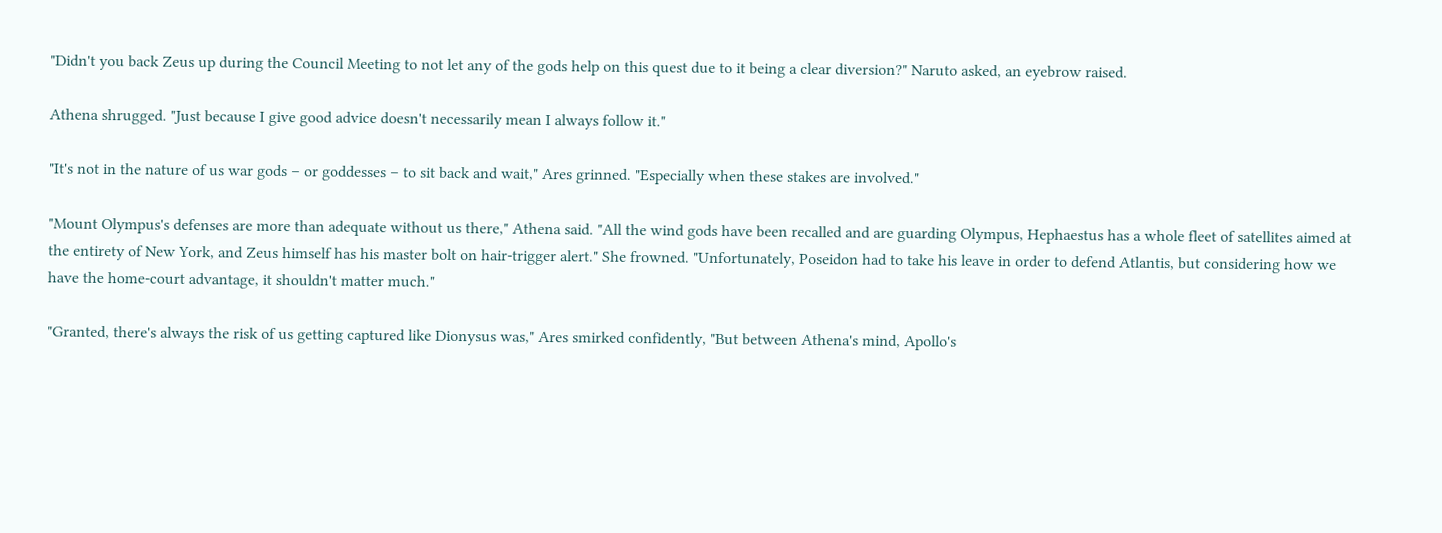"Didn't you back Zeus up during the Council Meeting to not let any of the gods help on this quest due to it being a clear diversion?" Naruto asked, an eyebrow raised.

Athena shrugged. "Just because I give good advice doesn't necessarily mean I always follow it."

"It's not in the nature of us war gods – or goddesses – to sit back and wait," Ares grinned. "Especially when these stakes are involved."

"Mount Olympus's defenses are more than adequate without us there," Athena said. "All the wind gods have been recalled and are guarding Olympus, Hephaestus has a whole fleet of satellites aimed at the entirety of New York, and Zeus himself has his master bolt on hair-trigger alert." She frowned. "Unfortunately, Poseidon had to take his leave in order to defend Atlantis, but considering how we have the home-court advantage, it shouldn't matter much."

"Granted, there's always the risk of us getting captured like Dionysus was," Ares smirked confidently, "But between Athena's mind, Apollo's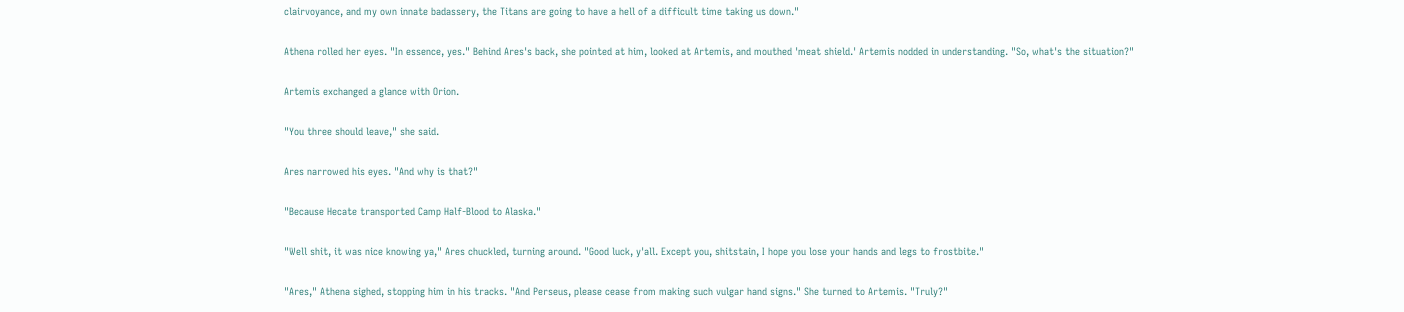clairvoyance, and my own innate badassery, the Titans are going to have a hell of a difficult time taking us down."

Athena rolled her eyes. "In essence, yes." Behind Ares's back, she pointed at him, looked at Artemis, and mouthed 'meat shield.' Artemis nodded in understanding. "So, what's the situation?"

Artemis exchanged a glance with Orion.

"You three should leave," she said.

Ares narrowed his eyes. "And why is that?"

"Because Hecate transported Camp Half-Blood to Alaska."

"Well shit, it was nice knowing ya," Ares chuckled, turning around. "Good luck, y'all. Except you, shitstain, I hope you lose your hands and legs to frostbite."

"Ares," Athena sighed, stopping him in his tracks. "And Perseus, please cease from making such vulgar hand signs." She turned to Artemis. "Truly?"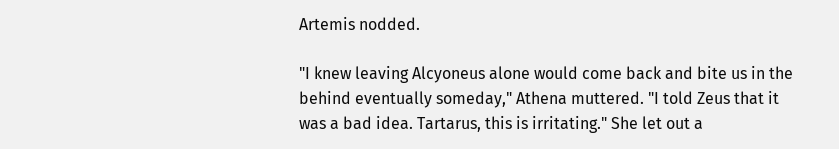Artemis nodded.

"I knew leaving Alcyoneus alone would come back and bite us in the behind eventually someday," Athena muttered. "I told Zeus that it was a bad idea. Tartarus, this is irritating." She let out a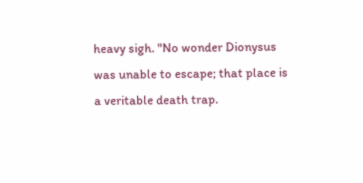heavy sigh. "No wonder Dionysus was unable to escape; that place is a veritable death trap.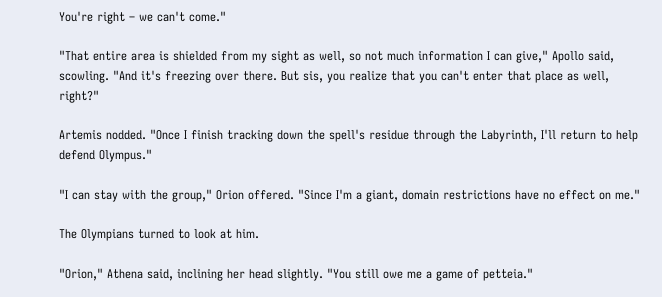You're right – we can't come."

"That entire area is shielded from my sight as well, so not much information I can give," Apollo said, scowling. "And it's freezing over there. But sis, you realize that you can't enter that place as well, right?"

Artemis nodded. "Once I finish tracking down the spell's residue through the Labyrinth, I'll return to help defend Olympus."

"I can stay with the group," Orion offered. "Since I'm a giant, domain restrictions have no effect on me."

The Olympians turned to look at him.

"Orion," Athena said, inclining her head slightly. "You still owe me a game of petteia."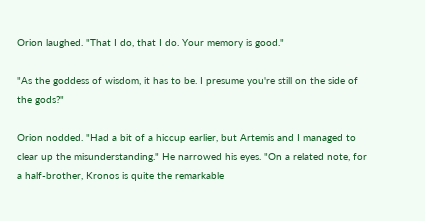Orion laughed. "That I do, that I do. Your memory is good."

"As the goddess of wisdom, it has to be. I presume you're still on the side of the gods?"

Orion nodded. "Had a bit of a hiccup earlier, but Artemis and I managed to clear up the misunderstanding." He narrowed his eyes. "On a related note, for a half-brother, Kronos is quite the remarkable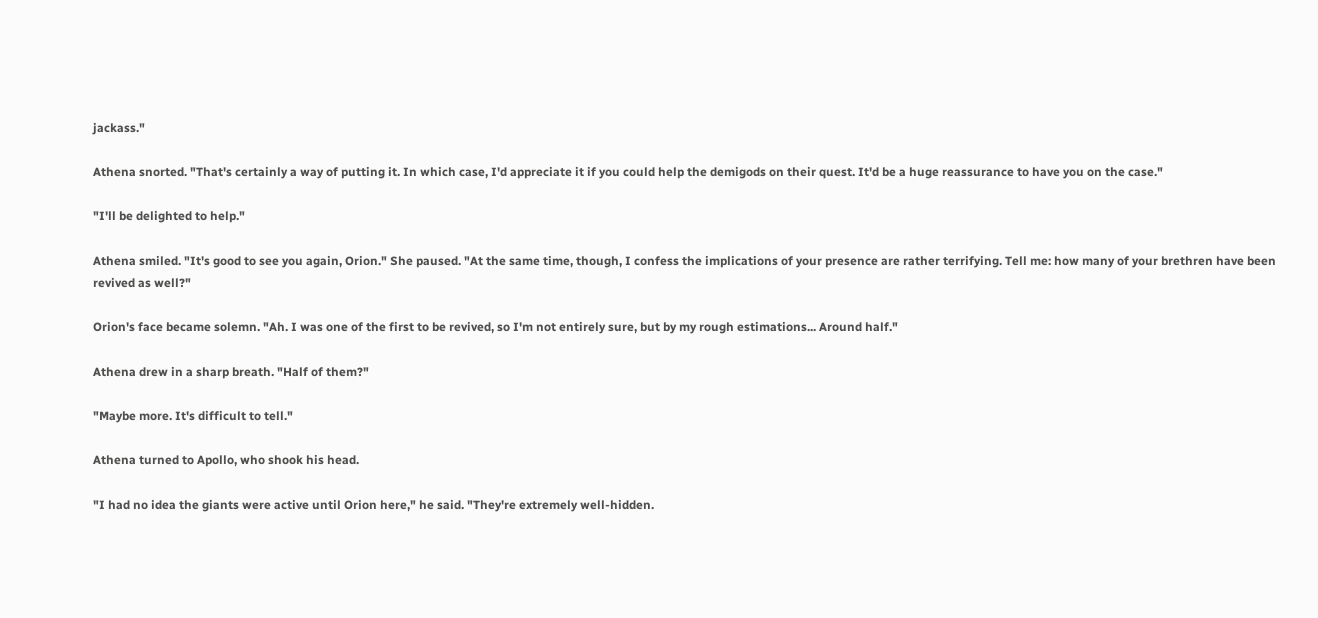jackass."

Athena snorted. "That's certainly a way of putting it. In which case, I'd appreciate it if you could help the demigods on their quest. It'd be a huge reassurance to have you on the case."

"I'll be delighted to help."

Athena smiled. "It's good to see you again, Orion." She paused. "At the same time, though, I confess the implications of your presence are rather terrifying. Tell me: how many of your brethren have been revived as well?"

Orion's face became solemn. "Ah. I was one of the first to be revived, so I'm not entirely sure, but by my rough estimations... Around half."

Athena drew in a sharp breath. "Half of them?"

"Maybe more. It's difficult to tell."

Athena turned to Apollo, who shook his head.

"I had no idea the giants were active until Orion here," he said. "They're extremely well-hidden.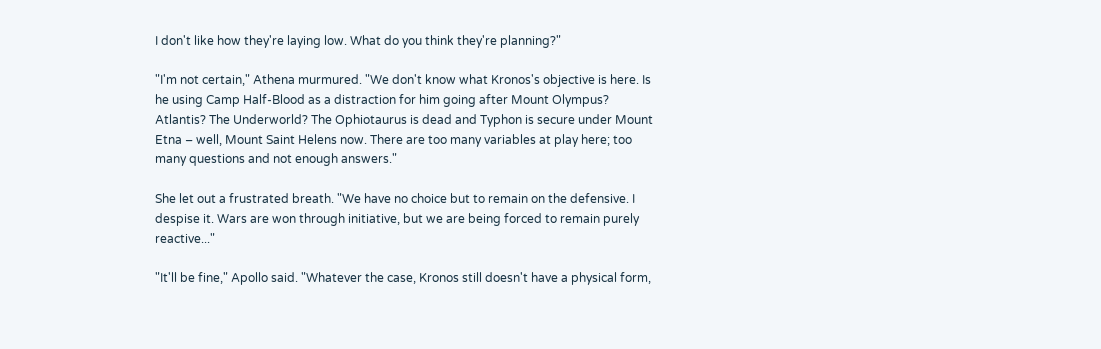I don't like how they're laying low. What do you think they're planning?"

"I'm not certain," Athena murmured. "We don't know what Kronos's objective is here. Is he using Camp Half-Blood as a distraction for him going after Mount Olympus? Atlantis? The Underworld? The Ophiotaurus is dead and Typhon is secure under Mount Etna – well, Mount Saint Helens now. There are too many variables at play here; too many questions and not enough answers."

She let out a frustrated breath. "We have no choice but to remain on the defensive. I despise it. Wars are won through initiative, but we are being forced to remain purely reactive..."

"It'll be fine," Apollo said. "Whatever the case, Kronos still doesn't have a physical form,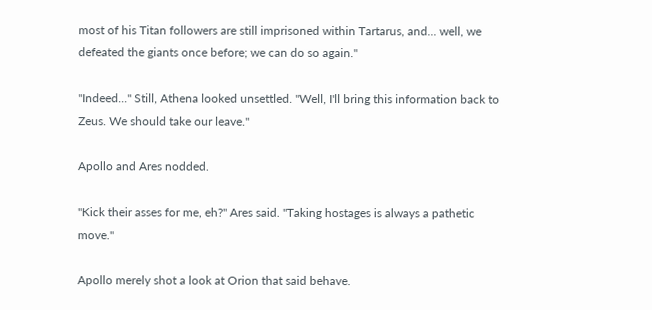most of his Titan followers are still imprisoned within Tartarus, and... well, we defeated the giants once before; we can do so again."

"Indeed..." Still, Athena looked unsettled. "Well, I'll bring this information back to Zeus. We should take our leave."

Apollo and Ares nodded.

"Kick their asses for me, eh?" Ares said. "Taking hostages is always a pathetic move."

Apollo merely shot a look at Orion that said behave.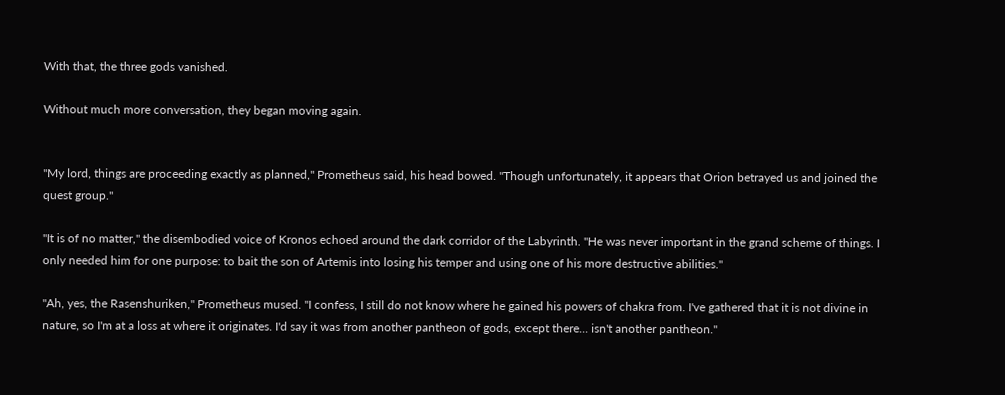With that, the three gods vanished.

Without much more conversation, they began moving again.


"My lord, things are proceeding exactly as planned," Prometheus said, his head bowed. "Though unfortunately, it appears that Orion betrayed us and joined the quest group."

"It is of no matter," the disembodied voice of Kronos echoed around the dark corridor of the Labyrinth. "He was never important in the grand scheme of things. I only needed him for one purpose: to bait the son of Artemis into losing his temper and using one of his more destructive abilities."

"Ah, yes, the Rasenshuriken," Prometheus mused. "I confess, I still do not know where he gained his powers of chakra from. I've gathered that it is not divine in nature, so I'm at a loss at where it originates. I'd say it was from another pantheon of gods, except there... isn't another pantheon."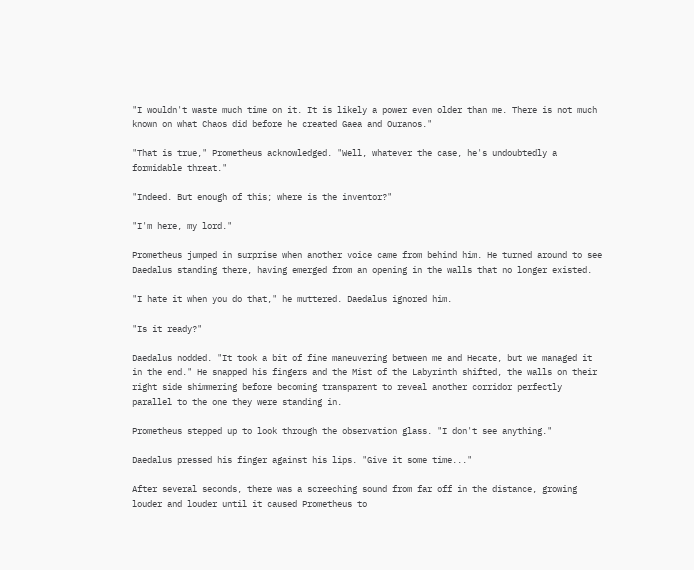"I wouldn't waste much time on it. It is likely a power even older than me. There is not much known on what Chaos did before he created Gaea and Ouranos."

"That is true," Prometheus acknowledged. "Well, whatever the case, he's undoubtedly a formidable threat."

"Indeed. But enough of this; where is the inventor?"

"I'm here, my lord."

Prometheus jumped in surprise when another voice came from behind him. He turned around to see Daedalus standing there, having emerged from an opening in the walls that no longer existed.

"I hate it when you do that," he muttered. Daedalus ignored him.

"Is it ready?"

Daedalus nodded. "It took a bit of fine maneuvering between me and Hecate, but we managed it in the end." He snapped his fingers and the Mist of the Labyrinth shifted, the walls on their right side shimmering before becoming transparent to reveal another corridor perfectly parallel to the one they were standing in.

Prometheus stepped up to look through the observation glass. "I don't see anything."

Daedalus pressed his finger against his lips. "Give it some time..."

After several seconds, there was a screeching sound from far off in the distance, growing louder and louder until it caused Prometheus to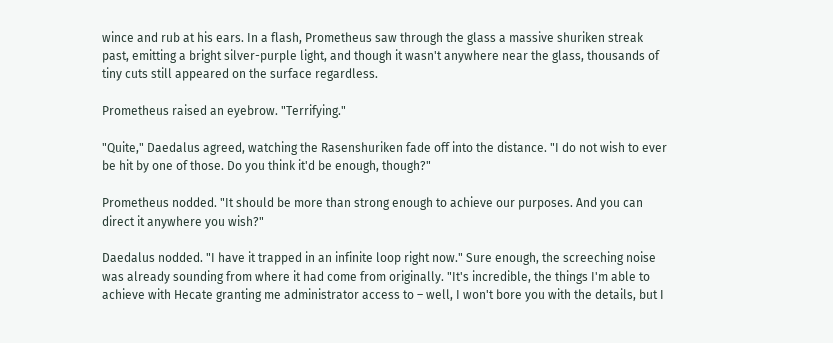wince and rub at his ears. In a flash, Prometheus saw through the glass a massive shuriken streak past, emitting a bright silver-purple light, and though it wasn't anywhere near the glass, thousands of tiny cuts still appeared on the surface regardless.

Prometheus raised an eyebrow. "Terrifying."

"Quite," Daedalus agreed, watching the Rasenshuriken fade off into the distance. "I do not wish to ever be hit by one of those. Do you think it'd be enough, though?"

Prometheus nodded. "It should be more than strong enough to achieve our purposes. And you can direct it anywhere you wish?"

Daedalus nodded. "I have it trapped in an infinite loop right now." Sure enough, the screeching noise was already sounding from where it had come from originally. "It's incredible, the things I'm able to achieve with Hecate granting me administrator access to – well, I won't bore you with the details, but I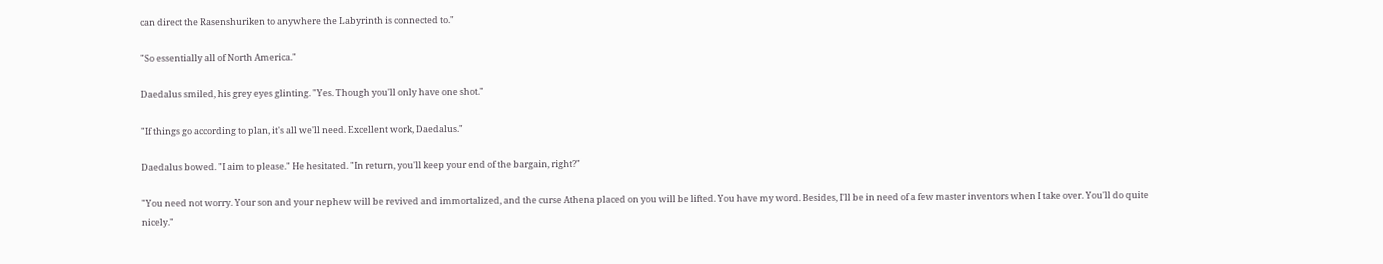can direct the Rasenshuriken to anywhere the Labyrinth is connected to."

"So essentially all of North America."

Daedalus smiled, his grey eyes glinting. "Yes. Though you'll only have one shot."

"If things go according to plan, it's all we'll need. Excellent work, Daedalus."

Daedalus bowed. "I aim to please." He hesitated. "In return, you'll keep your end of the bargain, right?"

"You need not worry. Your son and your nephew will be revived and immortalized, and the curse Athena placed on you will be lifted. You have my word. Besides, I'll be in need of a few master inventors when I take over. You'll do quite nicely."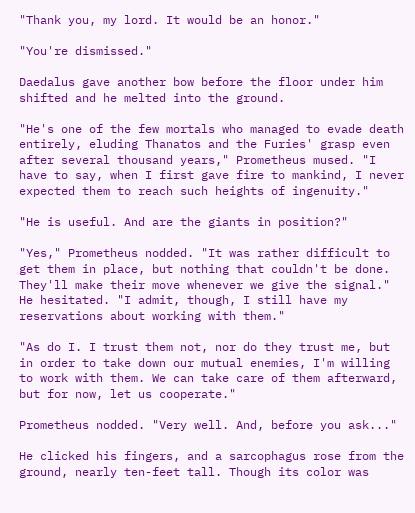"Thank you, my lord. It would be an honor."

"You're dismissed."

Daedalus gave another bow before the floor under him shifted and he melted into the ground.

"He's one of the few mortals who managed to evade death entirely, eluding Thanatos and the Furies' grasp even after several thousand years," Prometheus mused. "I have to say, when I first gave fire to mankind, I never expected them to reach such heights of ingenuity."

"He is useful. And are the giants in position?"

"Yes," Prometheus nodded. "It was rather difficult to get them in place, but nothing that couldn't be done. They'll make their move whenever we give the signal." He hesitated. "I admit, though, I still have my reservations about working with them."

"As do I. I trust them not, nor do they trust me, but in order to take down our mutual enemies, I'm willing to work with them. We can take care of them afterward, but for now, let us cooperate."

Prometheus nodded. "Very well. And, before you ask..."

He clicked his fingers, and a sarcophagus rose from the ground, nearly ten-feet tall. Though its color was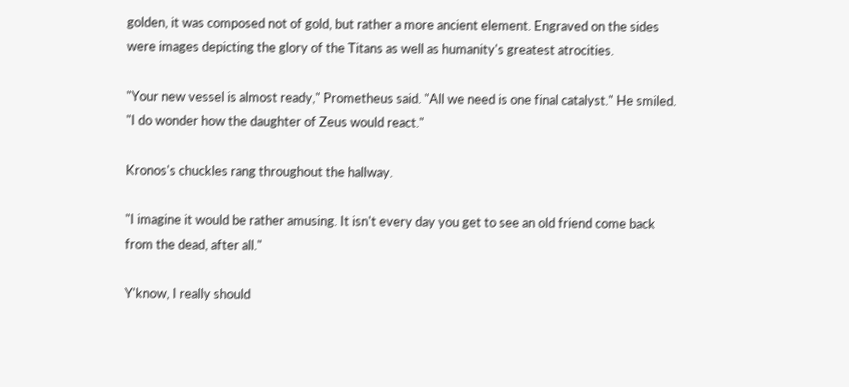golden, it was composed not of gold, but rather a more ancient element. Engraved on the sides were images depicting the glory of the Titans as well as humanity's greatest atrocities.

"Your new vessel is almost ready," Prometheus said. "All we need is one final catalyst." He smiled. "I do wonder how the daughter of Zeus would react."

Kronos's chuckles rang throughout the hallway.

"I imagine it would be rather amusing. It isn't every day you get to see an old friend come back from the dead, after all."

Y'know, I really should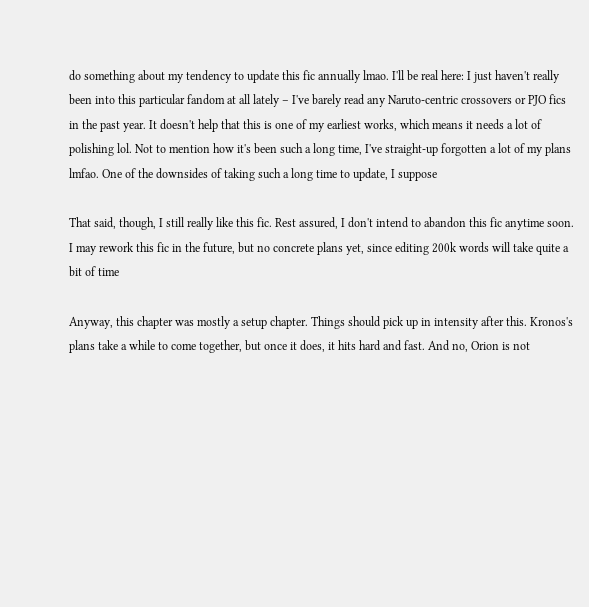do something about my tendency to update this fic annually lmao. I'll be real here: I just haven't really been into this particular fandom at all lately – I've barely read any Naruto-centric crossovers or PJO fics in the past year. It doesn't help that this is one of my earliest works, which means it needs a lot of polishing lol. Not to mention how it's been such a long time, I've straight-up forgotten a lot of my plans lmfao. One of the downsides of taking such a long time to update, I suppose

That said, though, I still really like this fic. Rest assured, I don't intend to abandon this fic anytime soon. I may rework this fic in the future, but no concrete plans yet, since editing 200k words will take quite a bit of time

Anyway, this chapter was mostly a setup chapter. Things should pick up in intensity after this. Kronos's plans take a while to come together, but once it does, it hits hard and fast. And no, Orion is not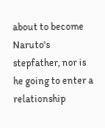about to become Naruto's stepfather, nor is he going to enter a relationship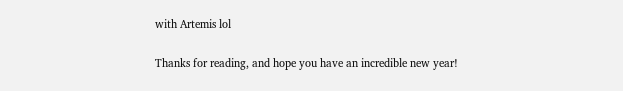with Artemis lol

Thanks for reading, and hope you have an incredible new year!